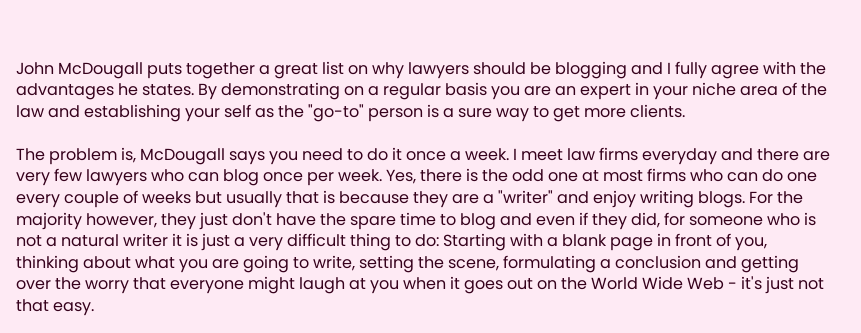John McDougall puts together a great list on why lawyers should be blogging and I fully agree with the advantages he states. By demonstrating on a regular basis you are an expert in your niche area of the law and establishing your self as the "go-to" person is a sure way to get more clients.

The problem is, McDougall says you need to do it once a week. I meet law firms everyday and there are very few lawyers who can blog once per week. Yes, there is the odd one at most firms who can do one every couple of weeks but usually that is because they are a "writer" and enjoy writing blogs. For the majority however, they just don't have the spare time to blog and even if they did, for someone who is not a natural writer it is just a very difficult thing to do: Starting with a blank page in front of you, thinking about what you are going to write, setting the scene, formulating a conclusion and getting over the worry that everyone might laugh at you when it goes out on the World Wide Web - it's just not that easy.